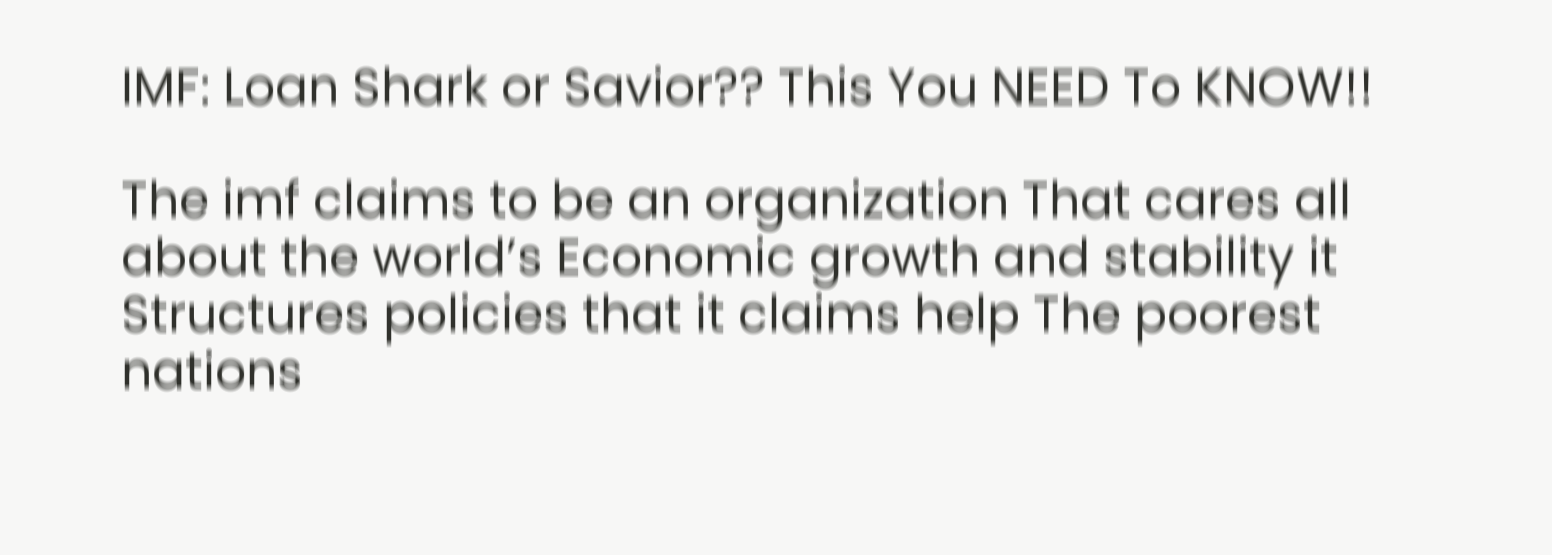IMF: Loan Shark or Savior?? This You NEED To KNOW!!

The imf claims to be an organization That cares all about the world’s Economic growth and stability it Structures policies that it claims help The poorest nations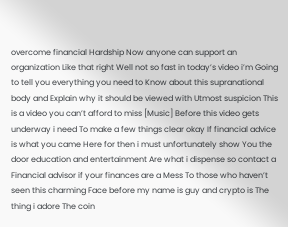overcome financial Hardship Now anyone can support an organization Like that right Well not so fast in today’s video i’m Going to tell you everything you need to Know about this supranational body and Explain why it should be viewed with Utmost suspicion This is a video you can’t afford to miss [Music] Before this video gets underway i need To make a few things clear okay If financial advice is what you came Here for then i must unfortunately show You the door education and entertainment Are what i dispense so contact a Financial advisor if your finances are a Mess To those who haven’t seen this charming Face before my name is guy and crypto is The thing i adore The coin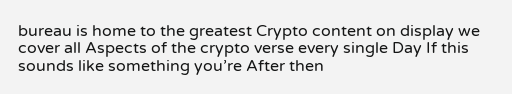bureau is home to the greatest Crypto content on display we cover all Aspects of the crypto verse every single Day If this sounds like something you’re After then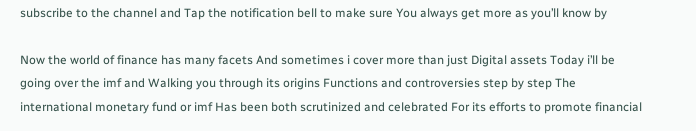subscribe to the channel and Tap the notification bell to make sure You always get more as you’ll know by

Now the world of finance has many facets And sometimes i cover more than just Digital assets Today i’ll be going over the imf and Walking you through its origins Functions and controversies step by step The international monetary fund or imf Has been both scrutinized and celebrated For its efforts to promote financial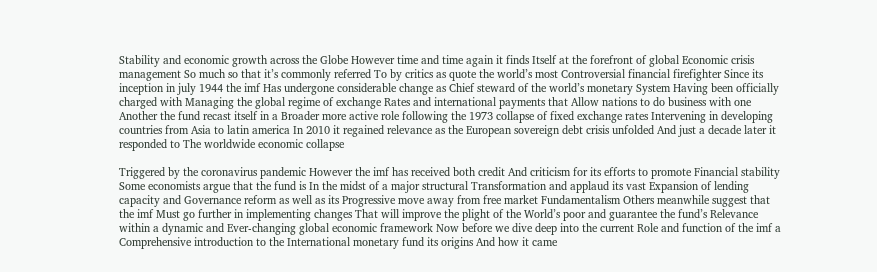Stability and economic growth across the Globe However time and time again it finds Itself at the forefront of global Economic crisis management So much so that it’s commonly referred To by critics as quote the world’s most Controversial financial firefighter Since its inception in july 1944 the imf Has undergone considerable change as Chief steward of the world’s monetary System Having been officially charged with Managing the global regime of exchange Rates and international payments that Allow nations to do business with one Another the fund recast itself in a Broader more active role following the 1973 collapse of fixed exchange rates Intervening in developing countries from Asia to latin america In 2010 it regained relevance as the European sovereign debt crisis unfolded And just a decade later it responded to The worldwide economic collapse

Triggered by the coronavirus pandemic However the imf has received both credit And criticism for its efforts to promote Financial stability Some economists argue that the fund is In the midst of a major structural Transformation and applaud its vast Expansion of lending capacity and Governance reform as well as its Progressive move away from free market Fundamentalism Others meanwhile suggest that the imf Must go further in implementing changes That will improve the plight of the World’s poor and guarantee the fund’s Relevance within a dynamic and Ever-changing global economic framework Now before we dive deep into the current Role and function of the imf a Comprehensive introduction to the International monetary fund its origins And how it came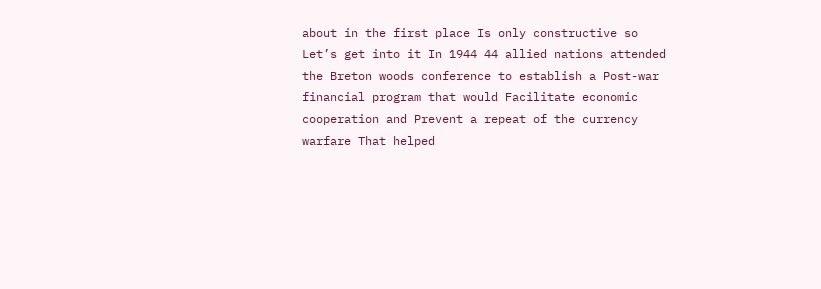about in the first place Is only constructive so Let’s get into it In 1944 44 allied nations attended the Breton woods conference to establish a Post-war financial program that would Facilitate economic cooperation and Prevent a repeat of the currency warfare That helped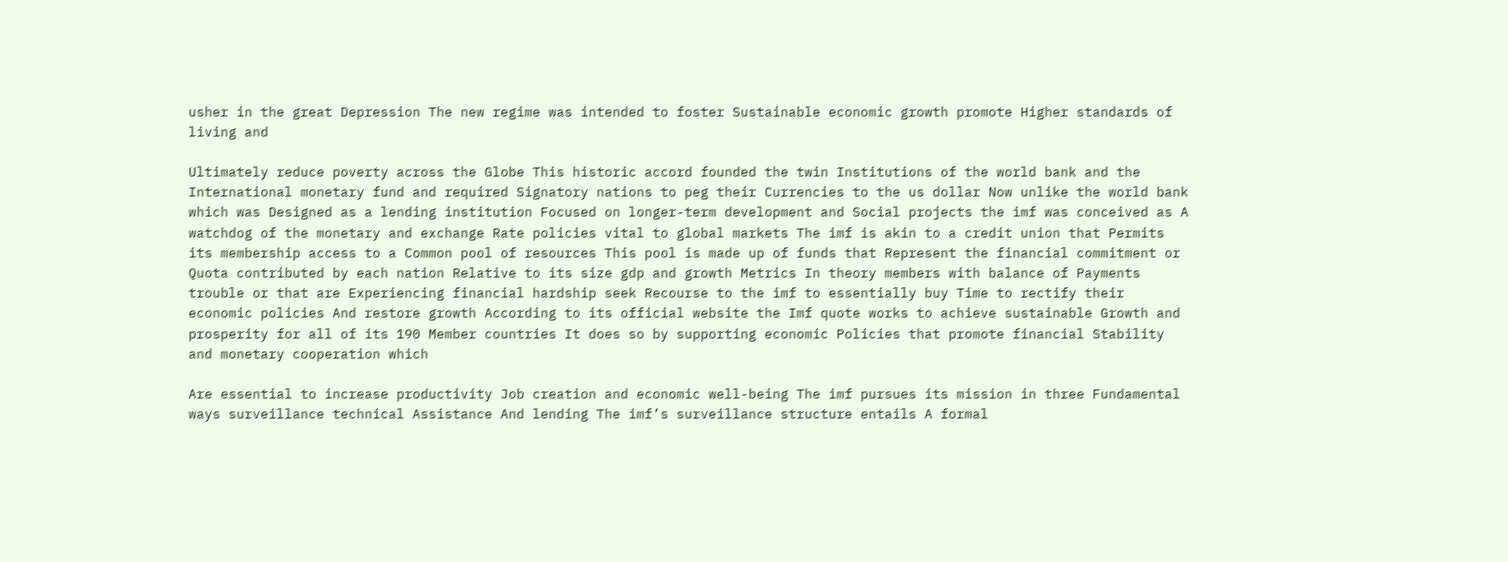usher in the great Depression The new regime was intended to foster Sustainable economic growth promote Higher standards of living and

Ultimately reduce poverty across the Globe This historic accord founded the twin Institutions of the world bank and the International monetary fund and required Signatory nations to peg their Currencies to the us dollar Now unlike the world bank which was Designed as a lending institution Focused on longer-term development and Social projects the imf was conceived as A watchdog of the monetary and exchange Rate policies vital to global markets The imf is akin to a credit union that Permits its membership access to a Common pool of resources This pool is made up of funds that Represent the financial commitment or Quota contributed by each nation Relative to its size gdp and growth Metrics In theory members with balance of Payments trouble or that are Experiencing financial hardship seek Recourse to the imf to essentially buy Time to rectify their economic policies And restore growth According to its official website the Imf quote works to achieve sustainable Growth and prosperity for all of its 190 Member countries It does so by supporting economic Policies that promote financial Stability and monetary cooperation which

Are essential to increase productivity Job creation and economic well-being The imf pursues its mission in three Fundamental ways surveillance technical Assistance And lending The imf’s surveillance structure entails A formal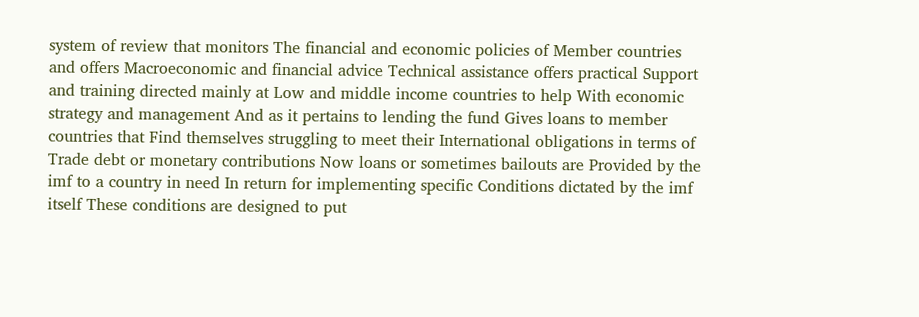system of review that monitors The financial and economic policies of Member countries and offers Macroeconomic and financial advice Technical assistance offers practical Support and training directed mainly at Low and middle income countries to help With economic strategy and management And as it pertains to lending the fund Gives loans to member countries that Find themselves struggling to meet their International obligations in terms of Trade debt or monetary contributions Now loans or sometimes bailouts are Provided by the imf to a country in need In return for implementing specific Conditions dictated by the imf itself These conditions are designed to put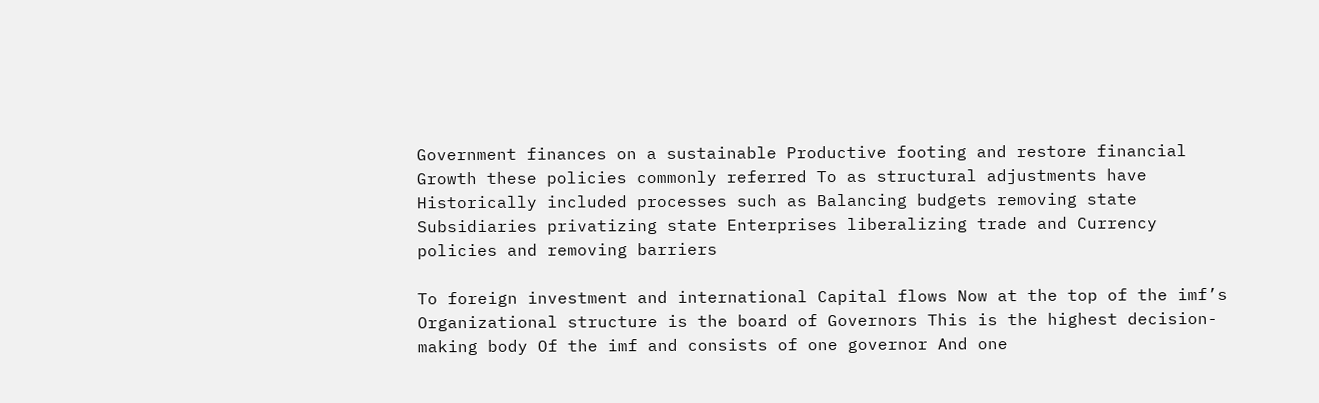Government finances on a sustainable Productive footing and restore financial Growth these policies commonly referred To as structural adjustments have Historically included processes such as Balancing budgets removing state Subsidiaries privatizing state Enterprises liberalizing trade and Currency policies and removing barriers

To foreign investment and international Capital flows Now at the top of the imf’s Organizational structure is the board of Governors This is the highest decision-making body Of the imf and consists of one governor And one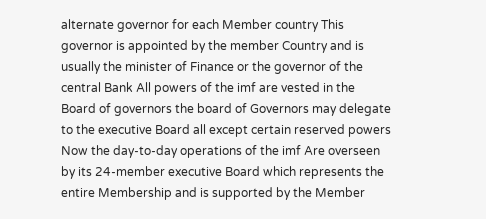alternate governor for each Member country This governor is appointed by the member Country and is usually the minister of Finance or the governor of the central Bank All powers of the imf are vested in the Board of governors the board of Governors may delegate to the executive Board all except certain reserved powers Now the day-to-day operations of the imf Are overseen by its 24-member executive Board which represents the entire Membership and is supported by the Member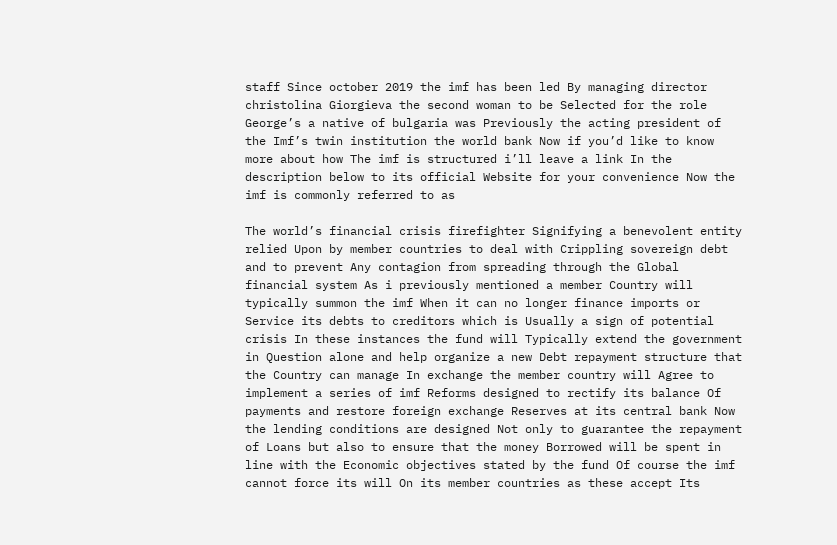staff Since october 2019 the imf has been led By managing director christolina Giorgieva the second woman to be Selected for the role George’s a native of bulgaria was Previously the acting president of the Imf’s twin institution the world bank Now if you’d like to know more about how The imf is structured i’ll leave a link In the description below to its official Website for your convenience Now the imf is commonly referred to as

The world’s financial crisis firefighter Signifying a benevolent entity relied Upon by member countries to deal with Crippling sovereign debt and to prevent Any contagion from spreading through the Global financial system As i previously mentioned a member Country will typically summon the imf When it can no longer finance imports or Service its debts to creditors which is Usually a sign of potential crisis In these instances the fund will Typically extend the government in Question alone and help organize a new Debt repayment structure that the Country can manage In exchange the member country will Agree to implement a series of imf Reforms designed to rectify its balance Of payments and restore foreign exchange Reserves at its central bank Now the lending conditions are designed Not only to guarantee the repayment of Loans but also to ensure that the money Borrowed will be spent in line with the Economic objectives stated by the fund Of course the imf cannot force its will On its member countries as these accept Its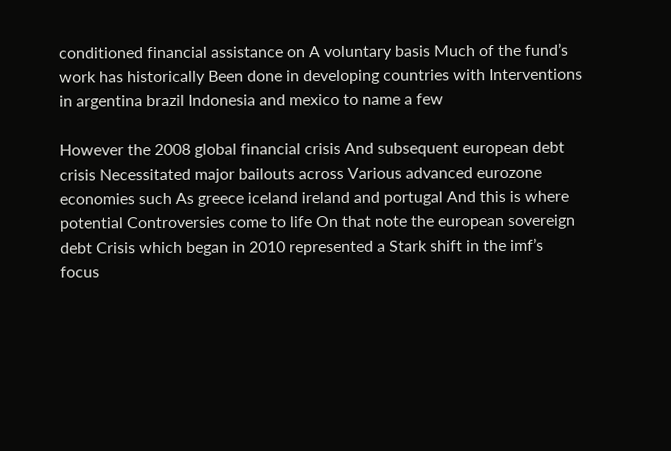conditioned financial assistance on A voluntary basis Much of the fund’s work has historically Been done in developing countries with Interventions in argentina brazil Indonesia and mexico to name a few

However the 2008 global financial crisis And subsequent european debt crisis Necessitated major bailouts across Various advanced eurozone economies such As greece iceland ireland and portugal And this is where potential Controversies come to life On that note the european sovereign debt Crisis which began in 2010 represented a Stark shift in the imf’s focus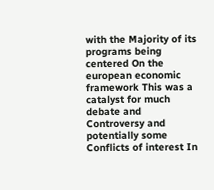with the Majority of its programs being centered On the european economic framework This was a catalyst for much debate and Controversy and potentially some Conflicts of interest In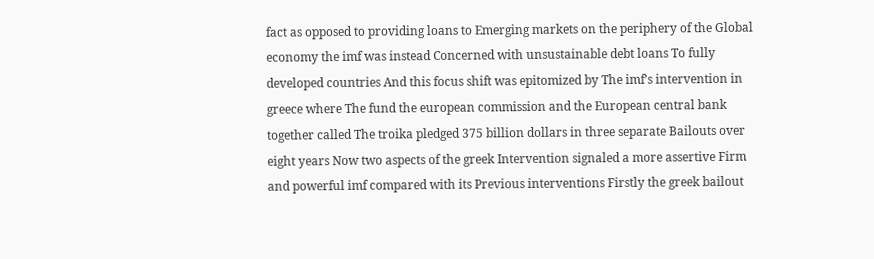fact as opposed to providing loans to Emerging markets on the periphery of the Global economy the imf was instead Concerned with unsustainable debt loans To fully developed countries And this focus shift was epitomized by The imf’s intervention in greece where The fund the european commission and the European central bank together called The troika pledged 375 billion dollars in three separate Bailouts over eight years Now two aspects of the greek Intervention signaled a more assertive Firm and powerful imf compared with its Previous interventions Firstly the greek bailout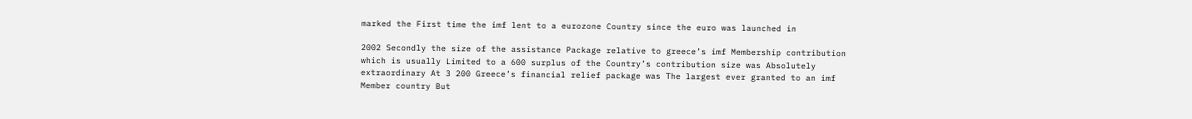marked the First time the imf lent to a eurozone Country since the euro was launched in

2002 Secondly the size of the assistance Package relative to greece’s imf Membership contribution which is usually Limited to a 600 surplus of the Country’s contribution size was Absolutely extraordinary At 3 200 Greece’s financial relief package was The largest ever granted to an imf Member country But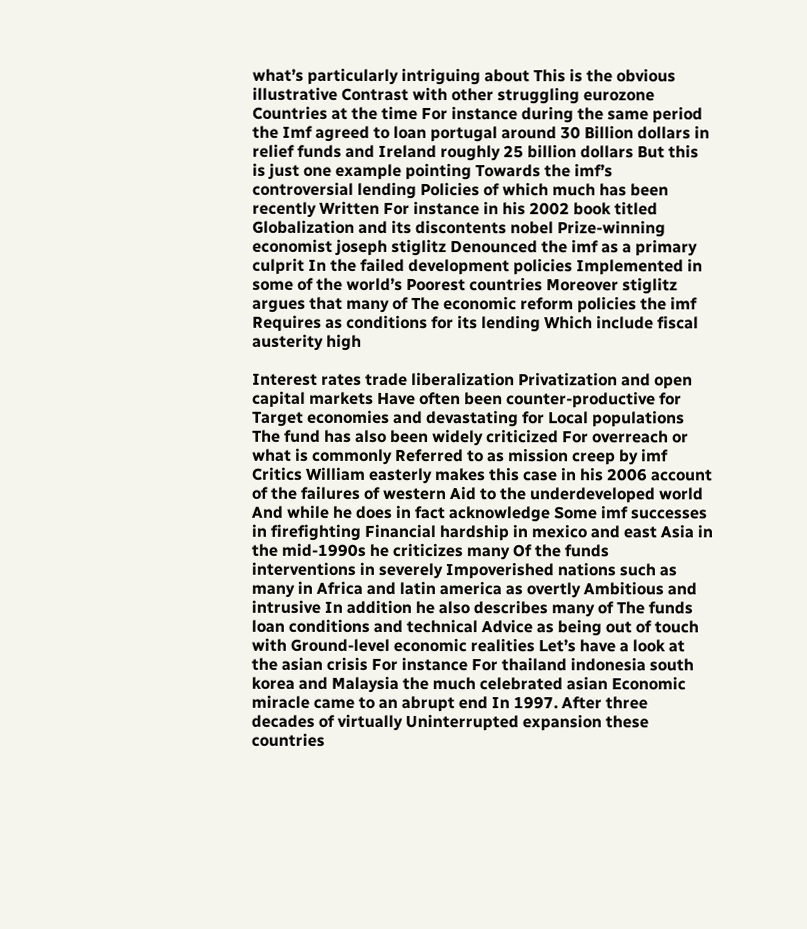what’s particularly intriguing about This is the obvious illustrative Contrast with other struggling eurozone Countries at the time For instance during the same period the Imf agreed to loan portugal around 30 Billion dollars in relief funds and Ireland roughly 25 billion dollars But this is just one example pointing Towards the imf’s controversial lending Policies of which much has been recently Written For instance in his 2002 book titled Globalization and its discontents nobel Prize-winning economist joseph stiglitz Denounced the imf as a primary culprit In the failed development policies Implemented in some of the world’s Poorest countries Moreover stiglitz argues that many of The economic reform policies the imf Requires as conditions for its lending Which include fiscal austerity high

Interest rates trade liberalization Privatization and open capital markets Have often been counter-productive for Target economies and devastating for Local populations The fund has also been widely criticized For overreach or what is commonly Referred to as mission creep by imf Critics William easterly makes this case in his 2006 account of the failures of western Aid to the underdeveloped world And while he does in fact acknowledge Some imf successes in firefighting Financial hardship in mexico and east Asia in the mid-1990s he criticizes many Of the funds interventions in severely Impoverished nations such as many in Africa and latin america as overtly Ambitious and intrusive In addition he also describes many of The funds loan conditions and technical Advice as being out of touch with Ground-level economic realities Let’s have a look at the asian crisis For instance For thailand indonesia south korea and Malaysia the much celebrated asian Economic miracle came to an abrupt end In 1997. After three decades of virtually Uninterrupted expansion these countries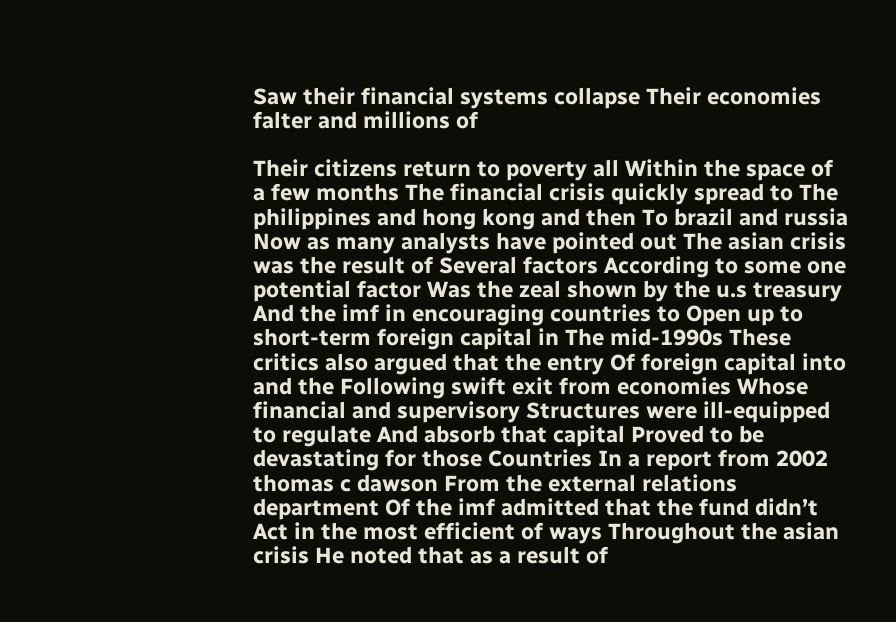Saw their financial systems collapse Their economies falter and millions of

Their citizens return to poverty all Within the space of a few months The financial crisis quickly spread to The philippines and hong kong and then To brazil and russia Now as many analysts have pointed out The asian crisis was the result of Several factors According to some one potential factor Was the zeal shown by the u.s treasury And the imf in encouraging countries to Open up to short-term foreign capital in The mid-1990s These critics also argued that the entry Of foreign capital into and the Following swift exit from economies Whose financial and supervisory Structures were ill-equipped to regulate And absorb that capital Proved to be devastating for those Countries In a report from 2002 thomas c dawson From the external relations department Of the imf admitted that the fund didn’t Act in the most efficient of ways Throughout the asian crisis He noted that as a result of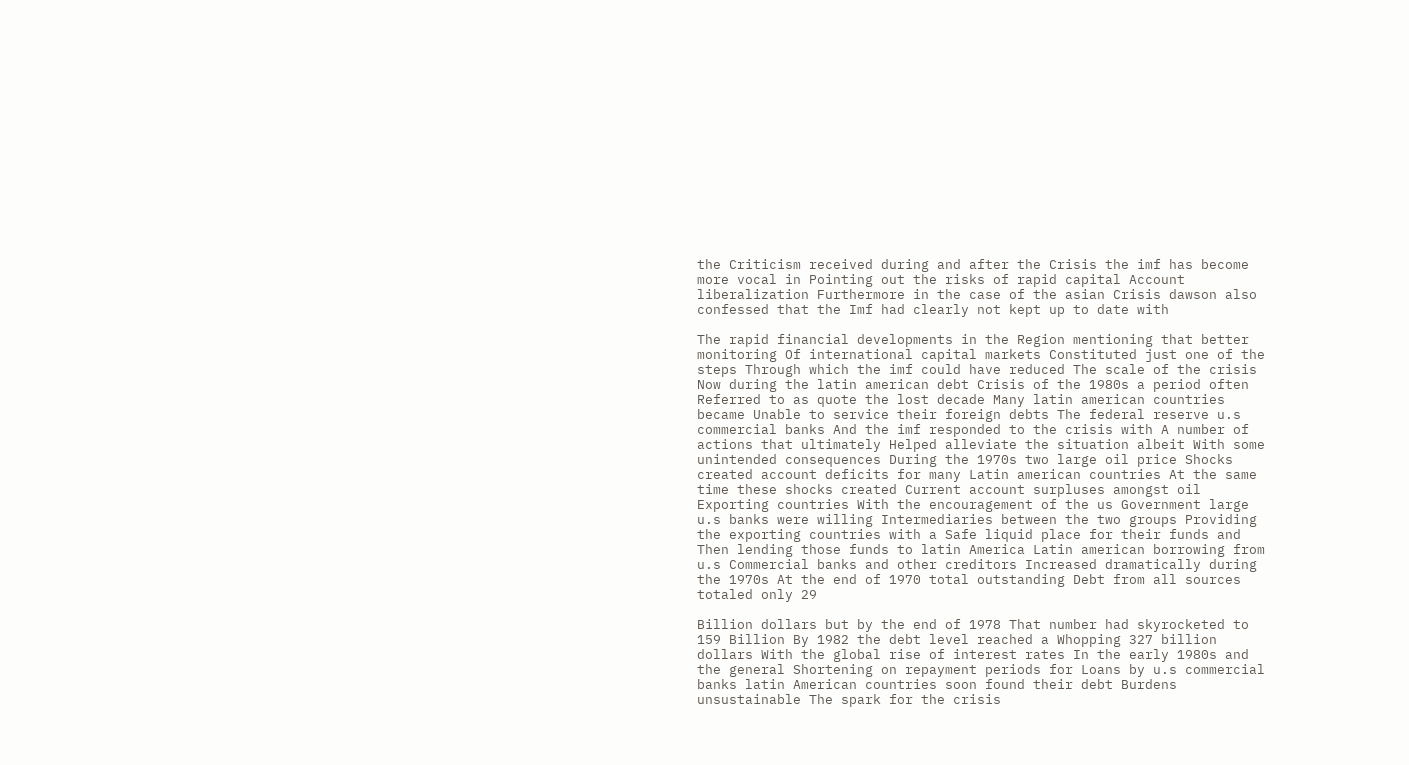the Criticism received during and after the Crisis the imf has become more vocal in Pointing out the risks of rapid capital Account liberalization Furthermore in the case of the asian Crisis dawson also confessed that the Imf had clearly not kept up to date with

The rapid financial developments in the Region mentioning that better monitoring Of international capital markets Constituted just one of the steps Through which the imf could have reduced The scale of the crisis Now during the latin american debt Crisis of the 1980s a period often Referred to as quote the lost decade Many latin american countries became Unable to service their foreign debts The federal reserve u.s commercial banks And the imf responded to the crisis with A number of actions that ultimately Helped alleviate the situation albeit With some unintended consequences During the 1970s two large oil price Shocks created account deficits for many Latin american countries At the same time these shocks created Current account surpluses amongst oil Exporting countries With the encouragement of the us Government large u.s banks were willing Intermediaries between the two groups Providing the exporting countries with a Safe liquid place for their funds and Then lending those funds to latin America Latin american borrowing from u.s Commercial banks and other creditors Increased dramatically during the 1970s At the end of 1970 total outstanding Debt from all sources totaled only 29

Billion dollars but by the end of 1978 That number had skyrocketed to 159 Billion By 1982 the debt level reached a Whopping 327 billion dollars With the global rise of interest rates In the early 1980s and the general Shortening on repayment periods for Loans by u.s commercial banks latin American countries soon found their debt Burdens unsustainable The spark for the crisis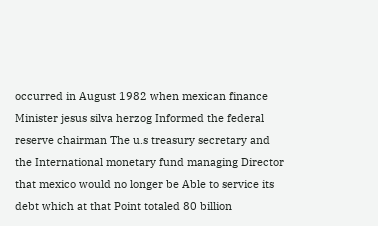occurred in August 1982 when mexican finance Minister jesus silva herzog Informed the federal reserve chairman The u.s treasury secretary and the International monetary fund managing Director that mexico would no longer be Able to service its debt which at that Point totaled 80 billion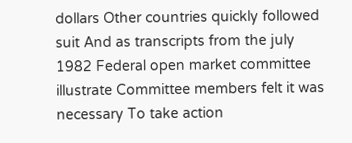dollars Other countries quickly followed suit And as transcripts from the july 1982 Federal open market committee illustrate Committee members felt it was necessary To take action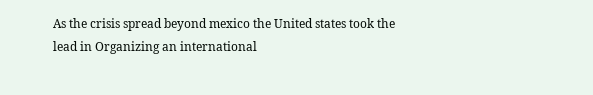As the crisis spread beyond mexico the United states took the lead in Organizing an international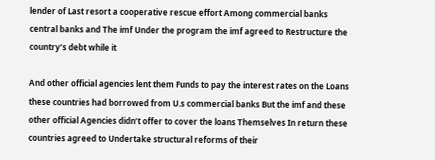lender of Last resort a cooperative rescue effort Among commercial banks central banks and The imf Under the program the imf agreed to Restructure the country’s debt while it

And other official agencies lent them Funds to pay the interest rates on the Loans these countries had borrowed from U.s commercial banks But the imf and these other official Agencies didn’t offer to cover the loans Themselves In return these countries agreed to Undertake structural reforms of their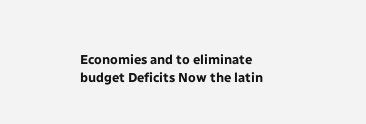Economies and to eliminate budget Deficits Now the latin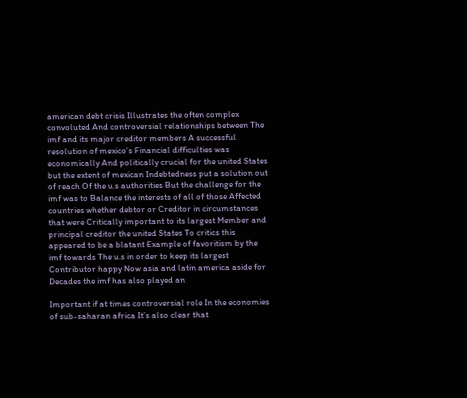american debt crisis Illustrates the often complex convoluted And controversial relationships between The imf and its major creditor members A successful resolution of mexico’s Financial difficulties was economically And politically crucial for the united States but the extent of mexican Indebtedness put a solution out of reach Of the u.s authorities But the challenge for the imf was to Balance the interests of all of those Affected countries whether debtor or Creditor in circumstances that were Critically important to its largest Member and principal creditor the united States To critics this appeared to be a blatant Example of favoritism by the imf towards The u.s in order to keep its largest Contributor happy Now asia and latin america aside for Decades the imf has also played an

Important if at times controversial role In the economies of sub-saharan africa It’s also clear that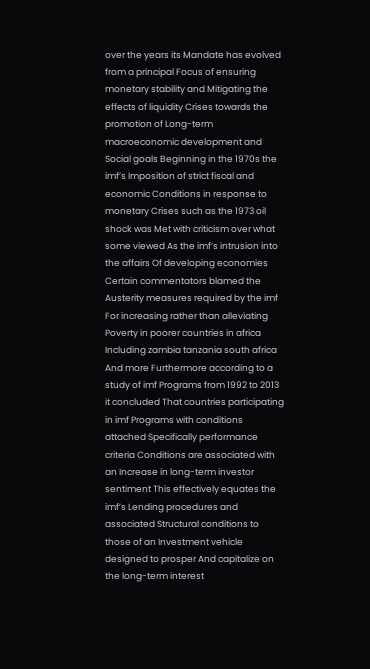over the years its Mandate has evolved from a principal Focus of ensuring monetary stability and Mitigating the effects of liquidity Crises towards the promotion of Long-term macroeconomic development and Social goals Beginning in the 1970s the imf’s Imposition of strict fiscal and economic Conditions in response to monetary Crises such as the 1973 oil shock was Met with criticism over what some viewed As the imf’s intrusion into the affairs Of developing economies Certain commentators blamed the Austerity measures required by the imf For increasing rather than alleviating Poverty in poorer countries in africa Including zambia tanzania south africa And more Furthermore according to a study of imf Programs from 1992 to 2013 it concluded That countries participating in imf Programs with conditions attached Specifically performance criteria Conditions are associated with an Increase in long-term investor sentiment This effectively equates the imf’s Lending procedures and associated Structural conditions to those of an Investment vehicle designed to prosper And capitalize on the long-term interest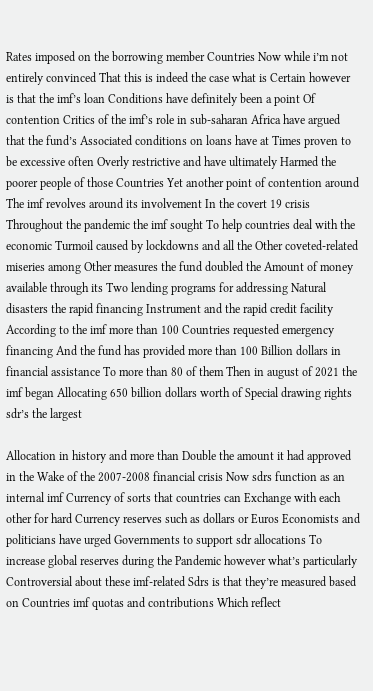Rates imposed on the borrowing member Countries Now while i’m not entirely convinced That this is indeed the case what is Certain however is that the imf’s loan Conditions have definitely been a point Of contention Critics of the imf’s role in sub-saharan Africa have argued that the fund’s Associated conditions on loans have at Times proven to be excessive often Overly restrictive and have ultimately Harmed the poorer people of those Countries Yet another point of contention around The imf revolves around its involvement In the covert 19 crisis Throughout the pandemic the imf sought To help countries deal with the economic Turmoil caused by lockdowns and all the Other coveted-related miseries among Other measures the fund doubled the Amount of money available through its Two lending programs for addressing Natural disasters the rapid financing Instrument and the rapid credit facility According to the imf more than 100 Countries requested emergency financing And the fund has provided more than 100 Billion dollars in financial assistance To more than 80 of them Then in august of 2021 the imf began Allocating 650 billion dollars worth of Special drawing rights sdr’s the largest

Allocation in history and more than Double the amount it had approved in the Wake of the 2007-2008 financial crisis Now sdrs function as an internal imf Currency of sorts that countries can Exchange with each other for hard Currency reserves such as dollars or Euros Economists and politicians have urged Governments to support sdr allocations To increase global reserves during the Pandemic however what’s particularly Controversial about these imf-related Sdrs is that they’re measured based on Countries imf quotas and contributions Which reflect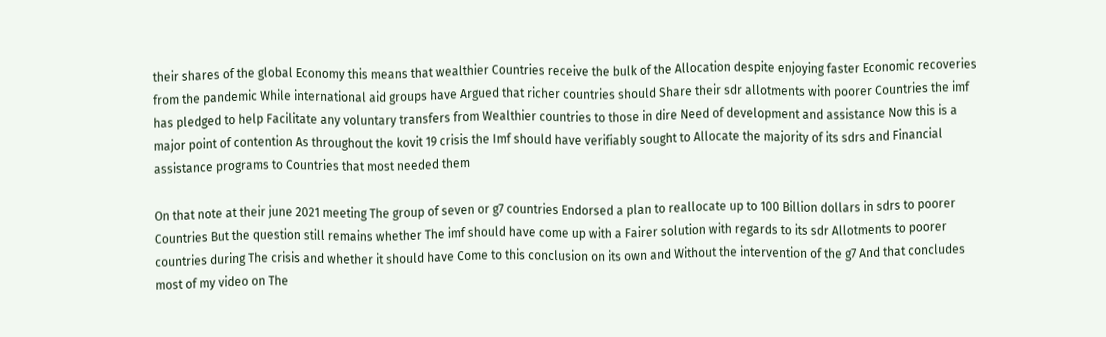their shares of the global Economy this means that wealthier Countries receive the bulk of the Allocation despite enjoying faster Economic recoveries from the pandemic While international aid groups have Argued that richer countries should Share their sdr allotments with poorer Countries the imf has pledged to help Facilitate any voluntary transfers from Wealthier countries to those in dire Need of development and assistance Now this is a major point of contention As throughout the kovit 19 crisis the Imf should have verifiably sought to Allocate the majority of its sdrs and Financial assistance programs to Countries that most needed them

On that note at their june 2021 meeting The group of seven or g7 countries Endorsed a plan to reallocate up to 100 Billion dollars in sdrs to poorer Countries But the question still remains whether The imf should have come up with a Fairer solution with regards to its sdr Allotments to poorer countries during The crisis and whether it should have Come to this conclusion on its own and Without the intervention of the g7 And that concludes most of my video on The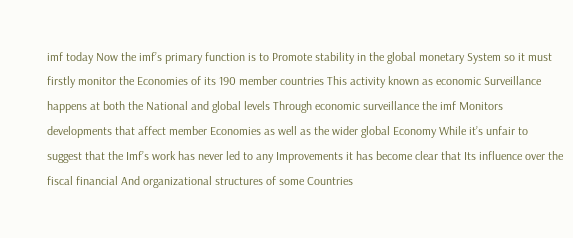imf today Now the imf’s primary function is to Promote stability in the global monetary System so it must firstly monitor the Economies of its 190 member countries This activity known as economic Surveillance happens at both the National and global levels Through economic surveillance the imf Monitors developments that affect member Economies as well as the wider global Economy While it’s unfair to suggest that the Imf’s work has never led to any Improvements it has become clear that Its influence over the fiscal financial And organizational structures of some Countries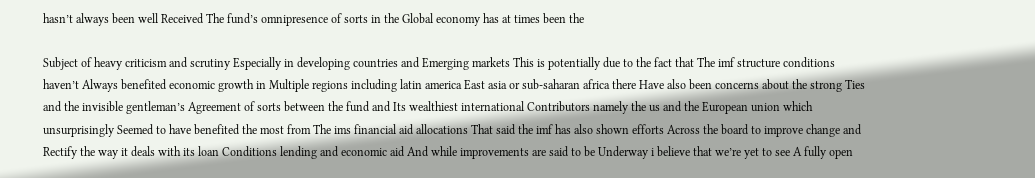hasn’t always been well Received The fund’s omnipresence of sorts in the Global economy has at times been the

Subject of heavy criticism and scrutiny Especially in developing countries and Emerging markets This is potentially due to the fact that The imf structure conditions haven’t Always benefited economic growth in Multiple regions including latin america East asia or sub-saharan africa there Have also been concerns about the strong Ties and the invisible gentleman’s Agreement of sorts between the fund and Its wealthiest international Contributors namely the us and the European union which unsurprisingly Seemed to have benefited the most from The ims financial aid allocations That said the imf has also shown efforts Across the board to improve change and Rectify the way it deals with its loan Conditions lending and economic aid And while improvements are said to be Underway i believe that we’re yet to see A fully open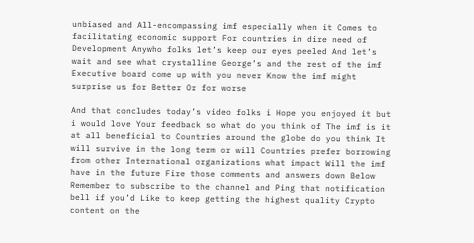unbiased and All-encompassing imf especially when it Comes to facilitating economic support For countries in dire need of Development Anywho folks let’s keep our eyes peeled And let’s wait and see what crystalline George’s and the rest of the imf Executive board come up with you never Know the imf might surprise us for Better Or for worse

And that concludes today’s video folks i Hope you enjoyed it but i would love Your feedback so what do you think of The imf is it at all beneficial to Countries around the globe do you think It will survive in the long term or will Countries prefer borrowing from other International organizations what impact Will the imf have in the future Fire those comments and answers down Below Remember to subscribe to the channel and Ping that notification bell if you’d Like to keep getting the highest quality Crypto content on the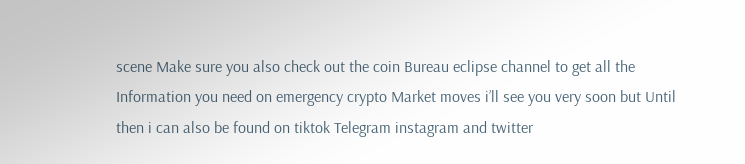scene Make sure you also check out the coin Bureau eclipse channel to get all the Information you need on emergency crypto Market moves i’ll see you very soon but Until then i can also be found on tiktok Telegram instagram and twitter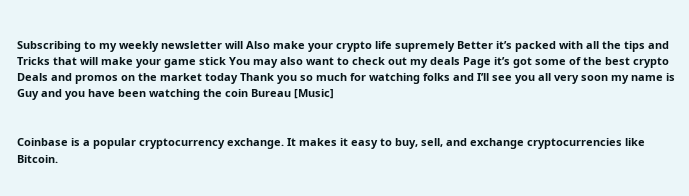Subscribing to my weekly newsletter will Also make your crypto life supremely Better it’s packed with all the tips and Tricks that will make your game stick You may also want to check out my deals Page it’s got some of the best crypto Deals and promos on the market today Thank you so much for watching folks and I’ll see you all very soon my name is Guy and you have been watching the coin Bureau [Music]


Coinbase is a popular cryptocurrency exchange. It makes it easy to buy, sell, and exchange cryptocurrencies like Bitcoin.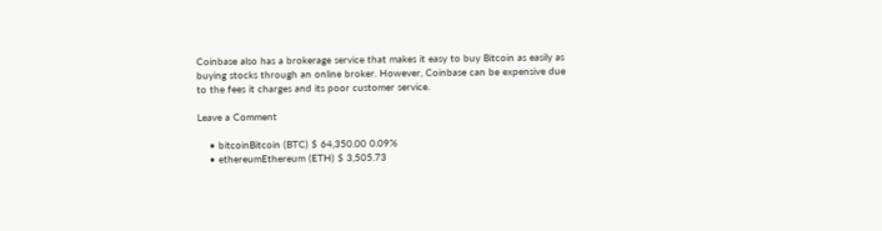Coinbase also has a brokerage service that makes it easy to buy Bitcoin as easily as buying stocks through an online broker. However, Coinbase can be expensive due to the fees it charges and its poor customer service.

Leave a Comment

    • bitcoinBitcoin (BTC) $ 64,350.00 0.09%
    • ethereumEthereum (ETH) $ 3,505.73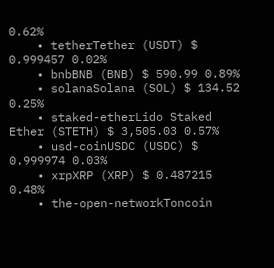0.62%
    • tetherTether (USDT) $ 0.999457 0.02%
    • bnbBNB (BNB) $ 590.99 0.89%
    • solanaSolana (SOL) $ 134.52 0.25%
    • staked-etherLido Staked Ether (STETH) $ 3,505.03 0.57%
    • usd-coinUSDC (USDC) $ 0.999974 0.03%
    • xrpXRP (XRP) $ 0.487215 0.48%
    • the-open-networkToncoin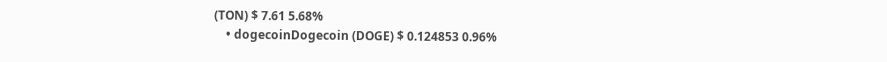(TON) $ 7.61 5.68%
    • dogecoinDogecoin (DOGE) $ 0.124853 0.96%